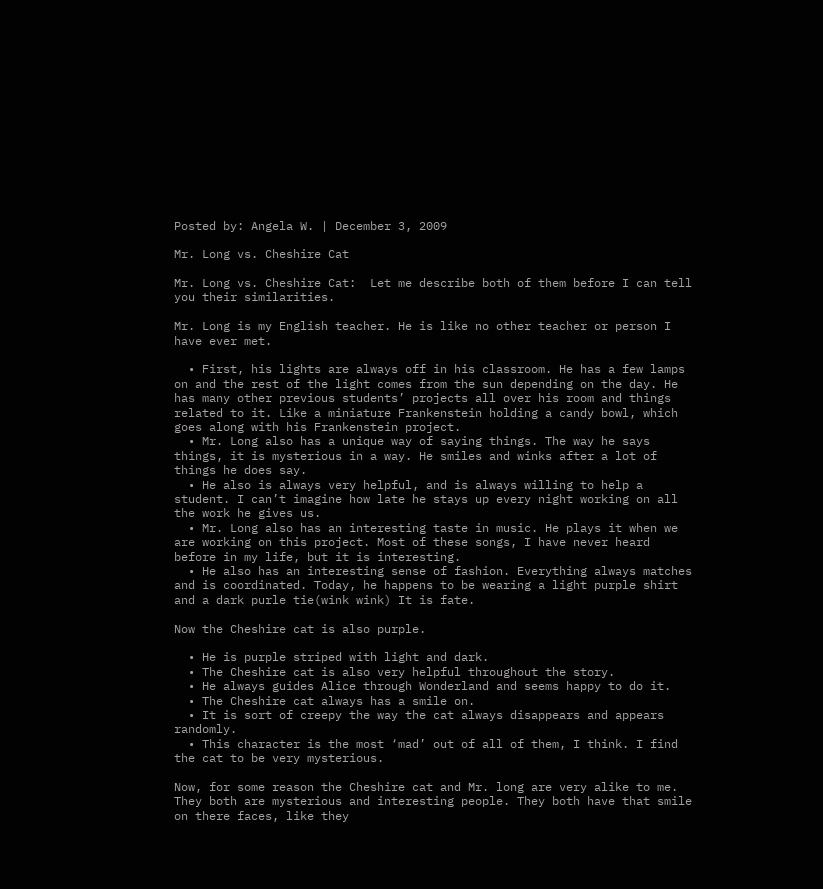Posted by: Angela W. | December 3, 2009

Mr. Long vs. Cheshire Cat

Mr. Long vs. Cheshire Cat:  Let me describe both of them before I can tell you their similarities.

Mr. Long is my English teacher. He is like no other teacher or person I have ever met.

  • First, his lights are always off in his classroom. He has a few lamps on and the rest of the light comes from the sun depending on the day. He has many other previous students’ projects all over his room and things related to it. Like a miniature Frankenstein holding a candy bowl, which goes along with his Frankenstein project.
  • Mr. Long also has a unique way of saying things. The way he says things, it is mysterious in a way. He smiles and winks after a lot of things he does say.
  • He also is always very helpful, and is always willing to help a student. I can’t imagine how late he stays up every night working on all the work he gives us.
  • Mr. Long also has an interesting taste in music. He plays it when we are working on this project. Most of these songs, I have never heard before in my life, but it is interesting.
  • He also has an interesting sense of fashion. Everything always matches and is coordinated. Today, he happens to be wearing a light purple shirt and a dark purle tie(wink wink) It is fate.

Now the Cheshire cat is also purple.

  • He is purple striped with light and dark.
  • The Cheshire cat is also very helpful throughout the story.
  • He always guides Alice through Wonderland and seems happy to do it.
  • The Cheshire cat always has a smile on.
  • It is sort of creepy the way the cat always disappears and appears randomly.
  • This character is the most ‘mad’ out of all of them, I think. I find the cat to be very mysterious.

Now, for some reason the Cheshire cat and Mr. long are very alike to me. They both are mysterious and interesting people. They both have that smile on there faces, like they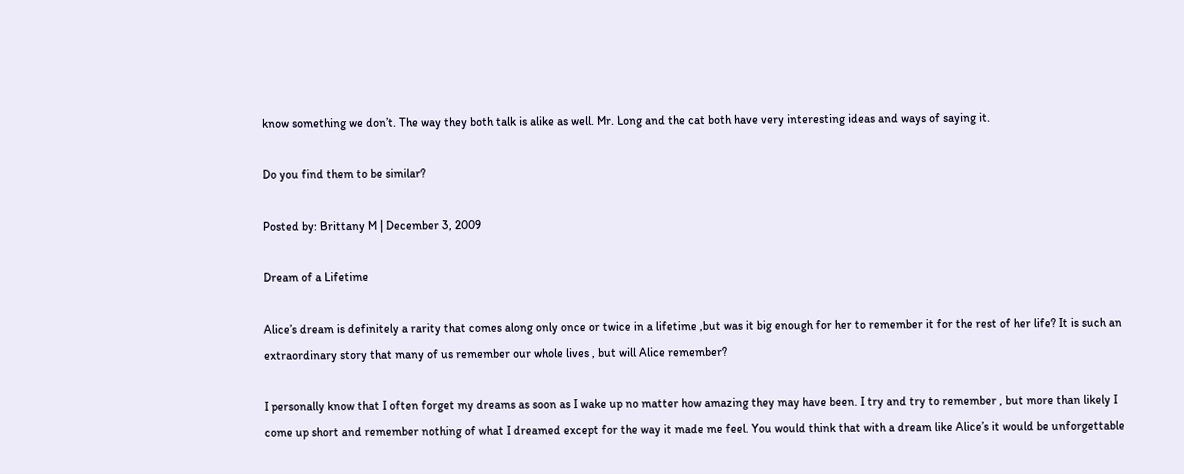know something we don’t. The way they both talk is alike as well. Mr. Long and the cat both have very interesting ideas and ways of saying it.

Do you find them to be similar?

Posted by: Brittany M | December 3, 2009

Dream of a Lifetime

Alice’s dream is definitely a rarity that comes along only once or twice in a lifetime ,but was it big enough for her to remember it for the rest of her life? It is such an extraordinary story that many of us remember our whole lives , but will Alice remember?

I personally know that I often forget my dreams as soon as I wake up no matter how amazing they may have been. I try and try to remember , but more than likely I come up short and remember nothing of what I dreamed except for the way it made me feel. You would think that with a dream like Alice’s it would be unforgettable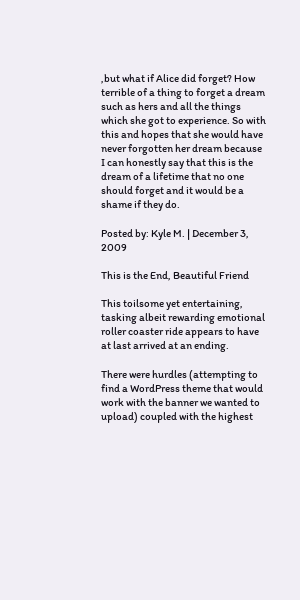,but what if Alice did forget? How terrible of a thing to forget a dream such as hers and all the things which she got to experience. So with this and hopes that she would have never forgotten her dream because I can honestly say that this is the dream of a lifetime that no one  should forget and it would be a shame if they do.

Posted by: Kyle M. | December 3, 2009

This is the End, Beautiful Friend

This toilsome yet entertaining, tasking albeit rewarding emotional roller coaster ride appears to have at last arrived at an ending.

There were hurdles (attempting to find a WordPress theme that would work with the banner we wanted to upload) coupled with the highest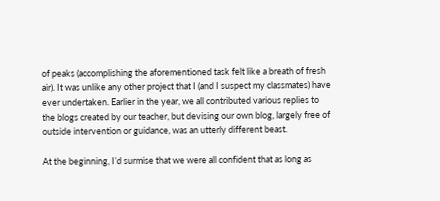of peaks (accomplishing the aforementioned task felt like a breath of fresh air). It was unlike any other project that I (and I suspect my classmates) have ever undertaken. Earlier in the year, we all contributed various replies to the blogs created by our teacher, but devising our own blog, largely free of outside intervention or guidance, was an utterly different beast.

At the beginning, I’d surmise that we were all confident that as long as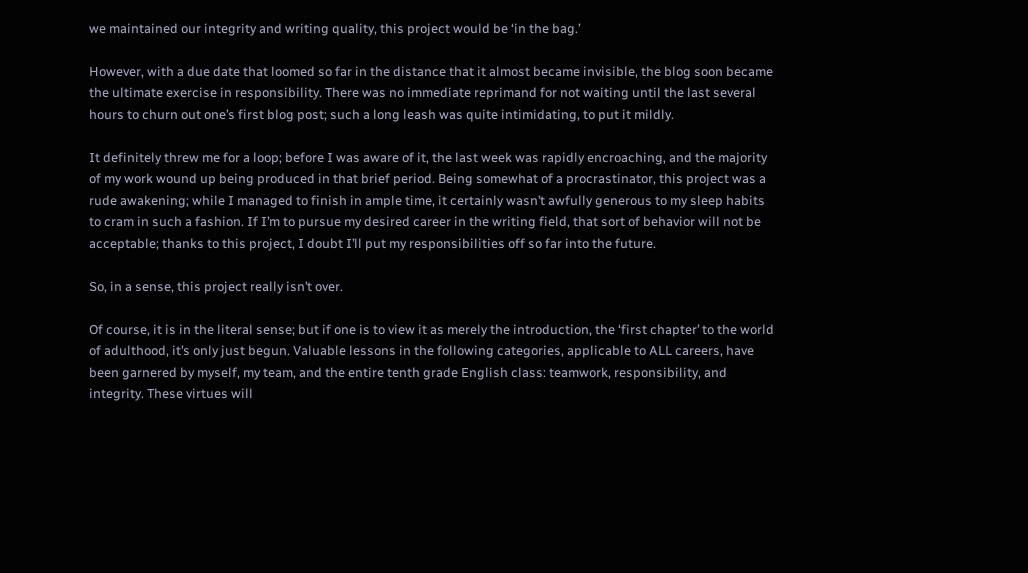we maintained our integrity and writing quality, this project would be ‘in the bag.’

However, with a due date that loomed so far in the distance that it almost became invisible, the blog soon became the ultimate exercise in responsibility. There was no immediate reprimand for not waiting until the last several hours to churn out one’s first blog post; such a long leash was quite intimidating, to put it mildly.

It definitely threw me for a loop; before I was aware of it, the last week was rapidly encroaching, and the majority of my work wound up being produced in that brief period. Being somewhat of a procrastinator, this project was a rude awakening; while I managed to finish in ample time, it certainly wasn’t awfully generous to my sleep habits to cram in such a fashion. If I’m to pursue my desired career in the writing field, that sort of behavior will not be acceptable; thanks to this project, I doubt I’ll put my responsibilities off so far into the future.

So, in a sense, this project really isn’t over.

Of course, it is in the literal sense; but if one is to view it as merely the introduction, the ‘first chapter’ to the world of adulthood, it’s only just begun. Valuable lessons in the following categories, applicable to ALL careers, have been garnered by myself, my team, and the entire tenth grade English class: teamwork, responsibility, and integrity. These virtues will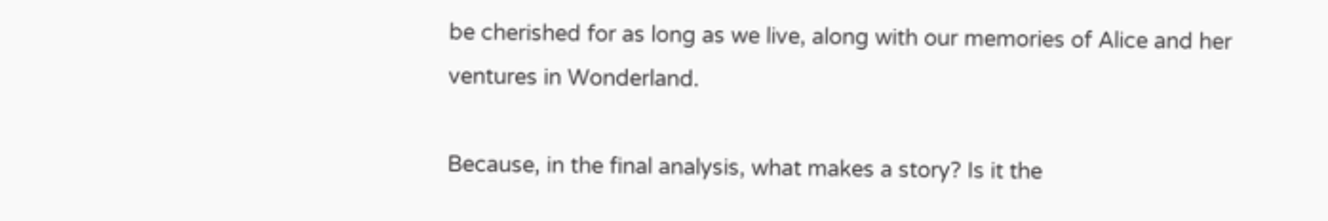be cherished for as long as we live, along with our memories of Alice and her ventures in Wonderland.

Because, in the final analysis, what makes a story? Is it the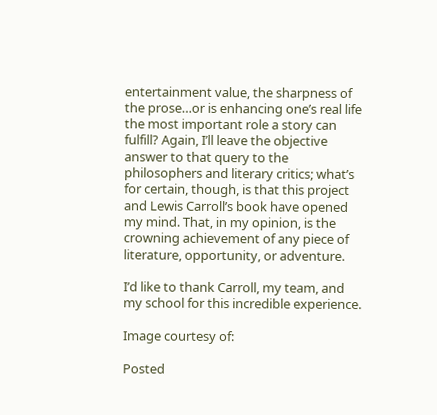entertainment value, the sharpness of the prose…or is enhancing one’s real life the most important role a story can fulfill? Again, I’ll leave the objective answer to that query to the philosophers and literary critics; what’s for certain, though, is that this project and Lewis Carroll’s book have opened my mind. That, in my opinion, is the crowning achievement of any piece of literature, opportunity, or adventure.

I’d like to thank Carroll, my team, and my school for this incredible experience.

Image courtesy of:

Posted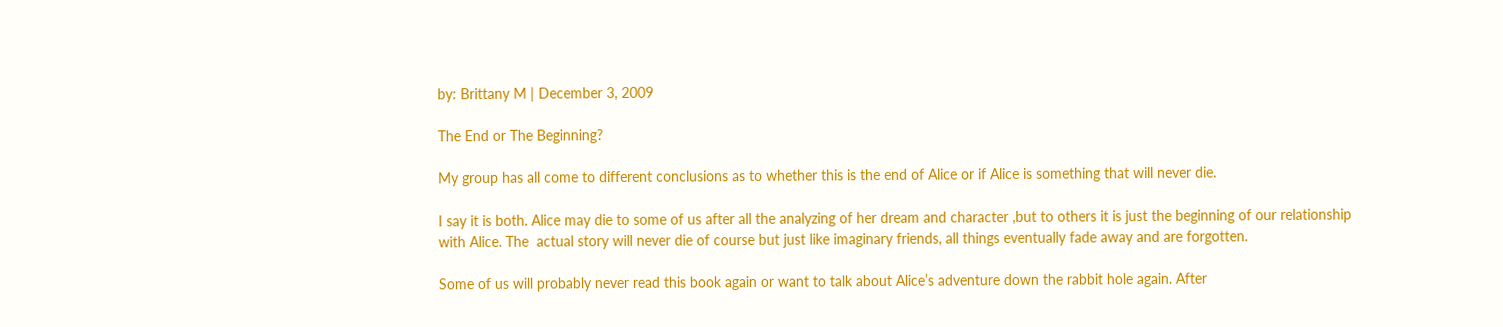by: Brittany M | December 3, 2009

The End or The Beginning?

My group has all come to different conclusions as to whether this is the end of Alice or if Alice is something that will never die.

I say it is both. Alice may die to some of us after all the analyzing of her dream and character ,but to others it is just the beginning of our relationship with Alice. The  actual story will never die of course but just like imaginary friends, all things eventually fade away and are forgotten.

Some of us will probably never read this book again or want to talk about Alice’s adventure down the rabbit hole again. After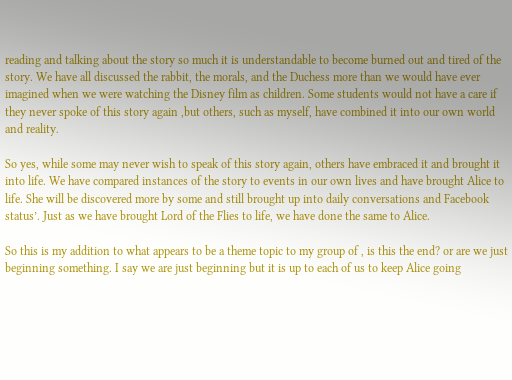reading and talking about the story so much it is understandable to become burned out and tired of the story. We have all discussed the rabbit, the morals, and the Duchess more than we would have ever imagined when we were watching the Disney film as children. Some students would not have a care if they never spoke of this story again ,but others, such as myself, have combined it into our own world and reality.

So yes, while some may never wish to speak of this story again, others have embraced it and brought it into life. We have compared instances of the story to events in our own lives and have brought Alice to life. She will be discovered more by some and still brought up into daily conversations and Facebook status’. Just as we have brought Lord of the Flies to life, we have done the same to Alice.

So this is my addition to what appears to be a theme topic to my group of , is this the end? or are we just beginning something. I say we are just beginning but it is up to each of us to keep Alice going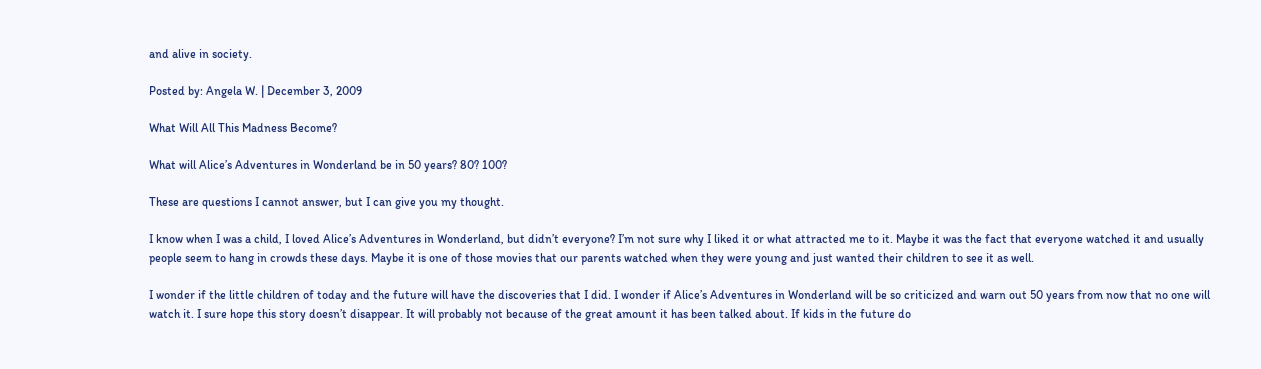and alive in society.

Posted by: Angela W. | December 3, 2009

What Will All This Madness Become?

What will Alice’s Adventures in Wonderland be in 50 years? 80? 100?

These are questions I cannot answer, but I can give you my thought.

I know when I was a child, I loved Alice’s Adventures in Wonderland, but didn’t everyone? I’m not sure why I liked it or what attracted me to it. Maybe it was the fact that everyone watched it and usually people seem to hang in crowds these days. Maybe it is one of those movies that our parents watched when they were young and just wanted their children to see it as well.

I wonder if the little children of today and the future will have the discoveries that I did. I wonder if Alice’s Adventures in Wonderland will be so criticized and warn out 50 years from now that no one will watch it. I sure hope this story doesn’t disappear. It will probably not because of the great amount it has been talked about. If kids in the future do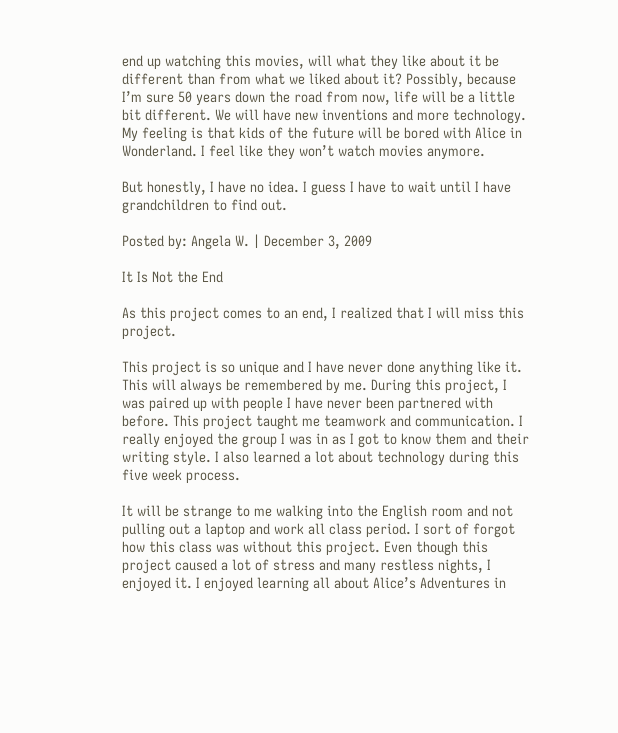end up watching this movies, will what they like about it be different than from what we liked about it? Possibly, because I’m sure 50 years down the road from now, life will be a little bit different. We will have new inventions and more technology. My feeling is that kids of the future will be bored with Alice in Wonderland. I feel like they won’t watch movies anymore.

But honestly, I have no idea. I guess I have to wait until I have grandchildren to find out.

Posted by: Angela W. | December 3, 2009

It Is Not the End

As this project comes to an end, I realized that I will miss this project.

This project is so unique and I have never done anything like it. This will always be remembered by me. During this project, I was paired up with people I have never been partnered with before. This project taught me teamwork and communication. I really enjoyed the group I was in as I got to know them and their writing style. I also learned a lot about technology during this five week process.

It will be strange to me walking into the English room and not pulling out a laptop and work all class period. I sort of forgot how this class was without this project. Even though this project caused a lot of stress and many restless nights, I enjoyed it. I enjoyed learning all about Alice’s Adventures in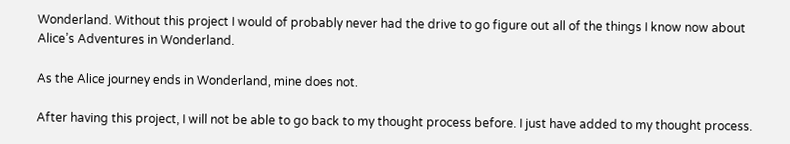Wonderland. Without this project I would of probably never had the drive to go figure out all of the things I know now about Alice’s Adventures in Wonderland.

As the Alice journey ends in Wonderland, mine does not.

After having this project, I will not be able to go back to my thought process before. I just have added to my thought process.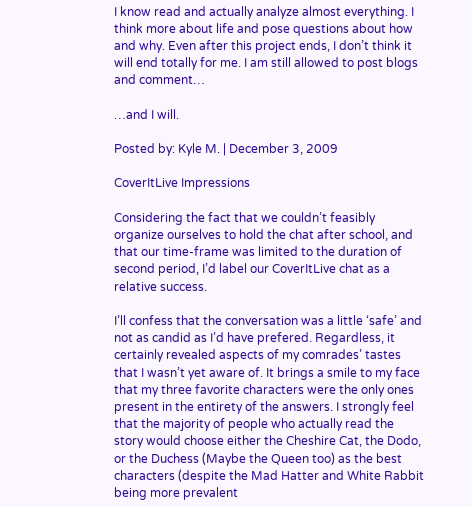I know read and actually analyze almost everything. I think more about life and pose questions about how and why. Even after this project ends, I don’t think it will end totally for me. I am still allowed to post blogs and comment…

…and I will.

Posted by: Kyle M. | December 3, 2009

CoverItLive Impressions

Considering the fact that we couldn’t feasibly organize ourselves to hold the chat after school, and that our time-frame was limited to the duration of second period, I’d label our CoverItLive chat as a relative success.

I’ll confess that the conversation was a little ‘safe’ and not as candid as I’d have prefered. Regardless, it certainly revealed aspects of my comrades’ tastes that I wasn’t yet aware of. It brings a smile to my face that my three favorite characters were the only ones present in the entirety of the answers. I strongly feel that the majority of people who actually read the story would choose either the Cheshire Cat, the Dodo, or the Duchess (Maybe the Queen too) as the best characters (despite the Mad Hatter and White Rabbit being more prevalent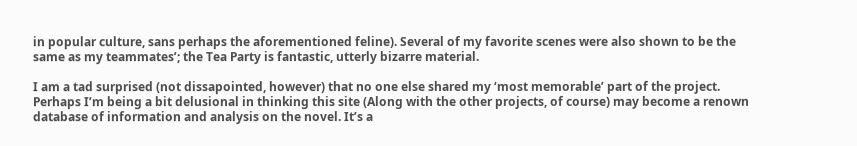in popular culture, sans perhaps the aforementioned feline). Several of my favorite scenes were also shown to be the same as my teammates’; the Tea Party is fantastic, utterly bizarre material.

I am a tad surprised (not dissapointed, however) that no one else shared my ‘most memorable’ part of the project. Perhaps I’m being a bit delusional in thinking this site (Along with the other projects, of course) may become a renown database of information and analysis on the novel. It’s a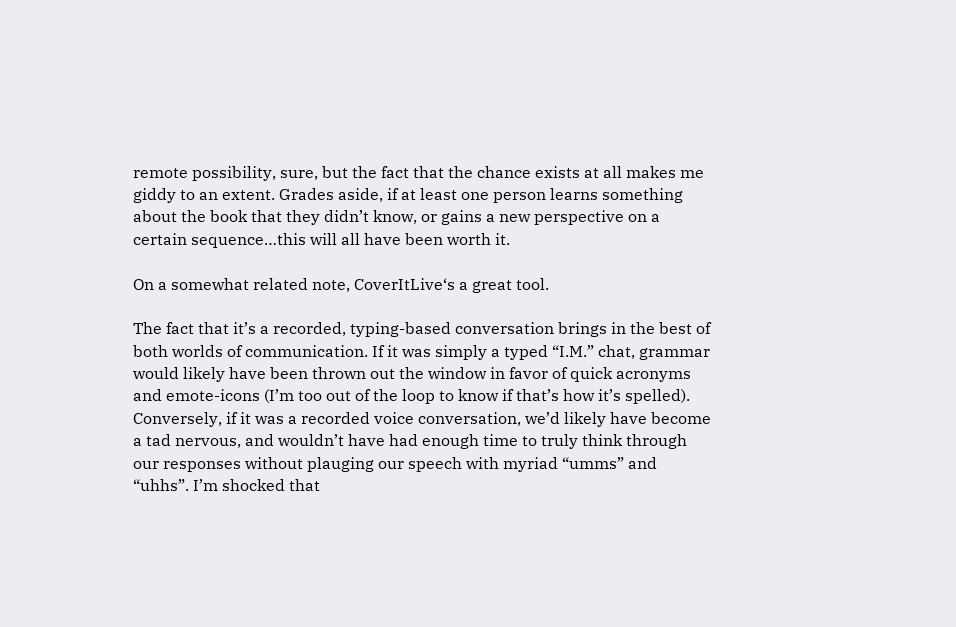remote possibility, sure, but the fact that the chance exists at all makes me giddy to an extent. Grades aside, if at least one person learns something about the book that they didn’t know, or gains a new perspective on a certain sequence…this will all have been worth it.

On a somewhat related note, CoverItLive‘s a great tool.

The fact that it’s a recorded, typing-based conversation brings in the best of both worlds of communication. If it was simply a typed “I.M.” chat, grammar would likely have been thrown out the window in favor of quick acronyms and emote-icons (I’m too out of the loop to know if that’s how it’s spelled). Conversely, if it was a recorded voice conversation, we’d likely have become a tad nervous, and wouldn’t have had enough time to truly think through our responses without plauging our speech with myriad “umms” and “uhhs”. I’m shocked that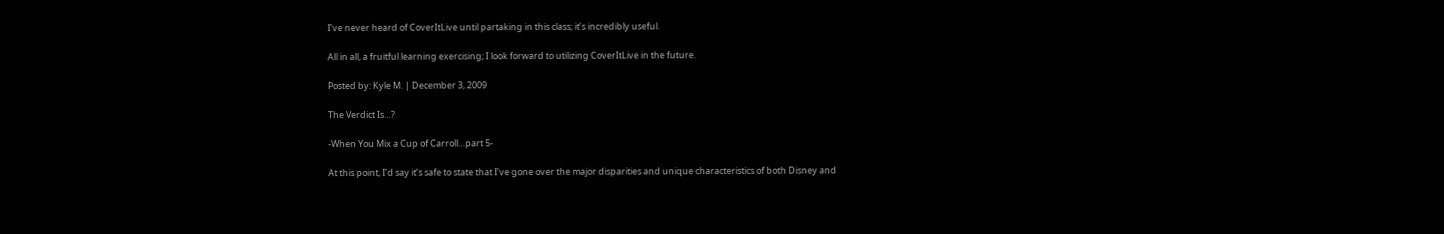I’ve never heard of CoverItLive until partaking in this class; it’s incredibly useful.

All in all, a fruitful learning exercising; I look forward to utilizing CoverItLive in the future.

Posted by: Kyle M. | December 3, 2009

The Verdict Is…?

-When You Mix a Cup of Carroll…part 5-

At this point, I’d say it’s safe to state that I’ve gone over the major disparities and unique characteristics of both Disney and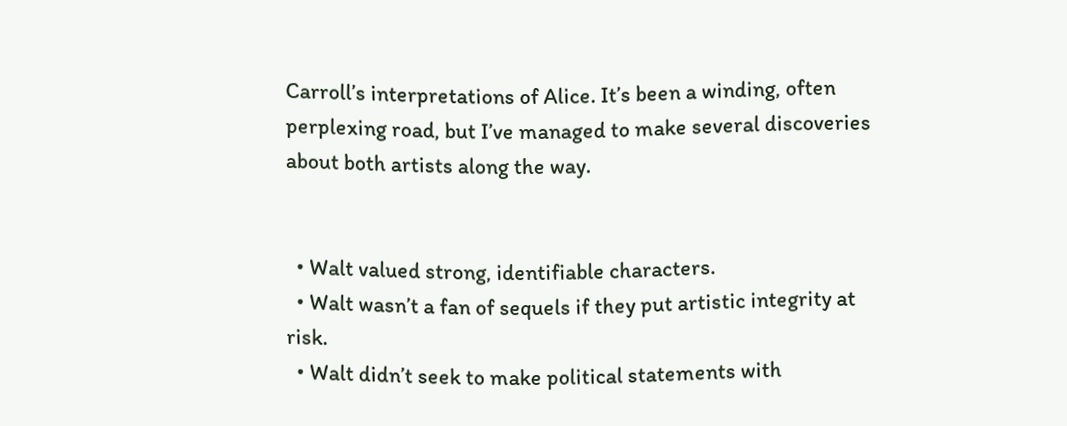Carroll’s interpretations of Alice. It’s been a winding, often perplexing road, but I’ve managed to make several discoveries about both artists along the way.


  • Walt valued strong, identifiable characters.
  • Walt wasn’t a fan of sequels if they put artistic integrity at risk.
  • Walt didn’t seek to make political statements with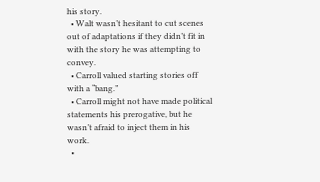his story.
  • Walt wasn’t hesitant to cut scenes out of adaptations if they didn’t fit in with the story he was attempting to convey.
  • Carroll valued starting stories off with a “bang.”
  • Carroll might not have made political statements his prerogative, but he wasn’t afraid to inject them in his work.
  •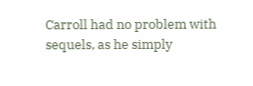Carroll had no problem with sequels, as he simply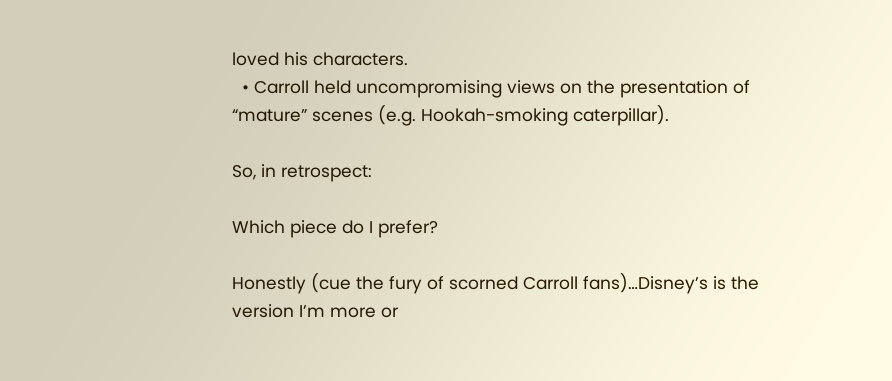loved his characters.
  • Carroll held uncompromising views on the presentation of “mature” scenes (e.g. Hookah-smoking caterpillar).

So, in retrospect:

Which piece do I prefer?

Honestly (cue the fury of scorned Carroll fans)…Disney’s is the version I’m more or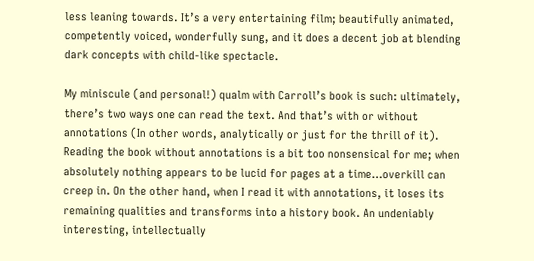less leaning towards. It’s a very entertaining film; beautifully animated, competently voiced, wonderfully sung, and it does a decent job at blending dark concepts with child-like spectacle.

My miniscule (and personal!) qualm with Carroll’s book is such: ultimately, there’s two ways one can read the text. And that’s with or without annotations (In other words, analytically or just for the thrill of it). Reading the book without annotations is a bit too nonsensical for me; when absolutely nothing appears to be lucid for pages at a time…overkill can creep in. On the other hand, when I read it with annotations, it loses its remaining qualities and transforms into a history book. An undeniably interesting, intellectually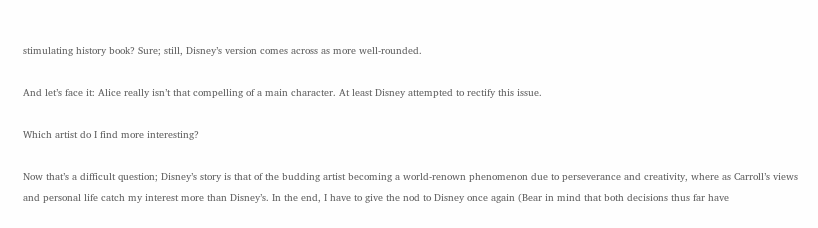stimulating history book? Sure; still, Disney’s version comes across as more well-rounded.

And let’s face it: Alice really isn’t that compelling of a main character. At least Disney attempted to rectify this issue.

Which artist do I find more interesting?

Now that’s a difficult question; Disney’s story is that of the budding artist becoming a world-renown phenomenon due to perseverance and creativity, where as Carroll’s views and personal life catch my interest more than Disney’s. In the end, I have to give the nod to Disney once again (Bear in mind that both decisions thus far have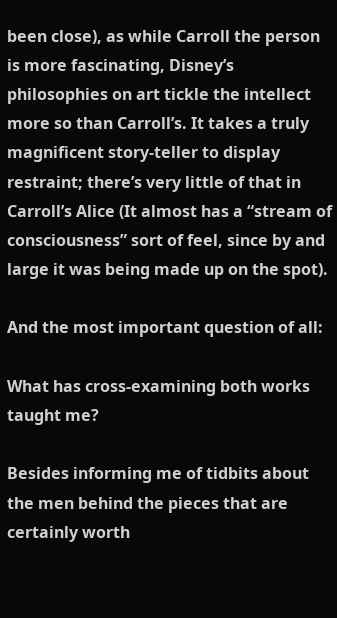been close), as while Carroll the person is more fascinating, Disney’s philosophies on art tickle the intellect more so than Carroll’s. It takes a truly magnificent story-teller to display restraint; there’s very little of that in Carroll’s Alice (It almost has a “stream of consciousness” sort of feel, since by and large it was being made up on the spot).

And the most important question of all:

What has cross-examining both works taught me?

Besides informing me of tidbits about the men behind the pieces that are certainly worth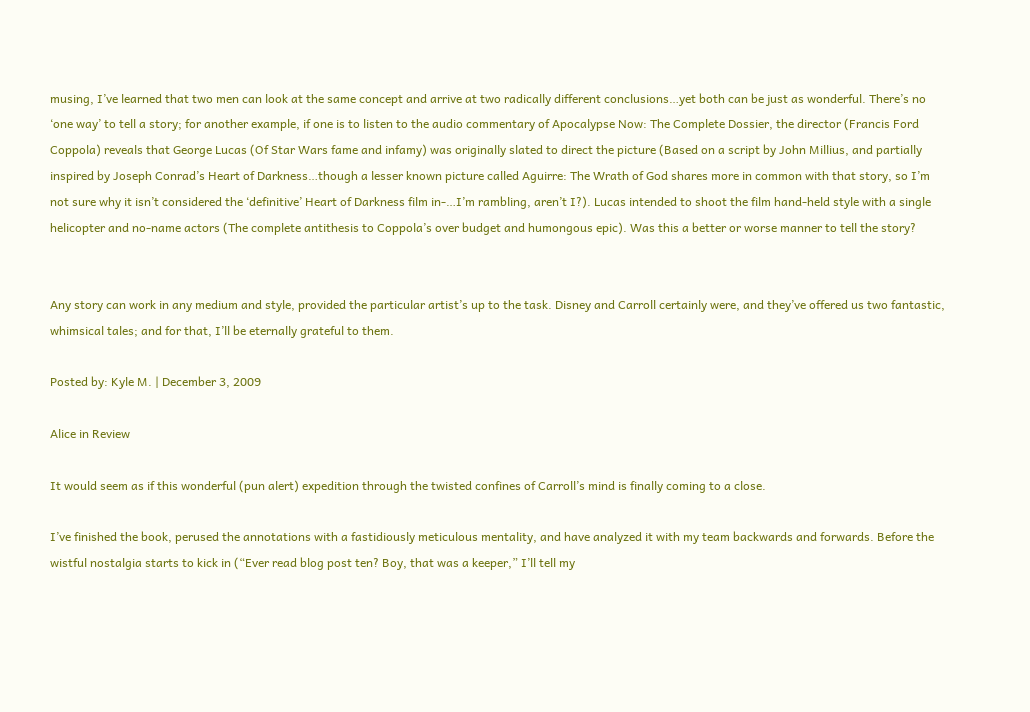musing, I’ve learned that two men can look at the same concept and arrive at two radically different conclusions…yet both can be just as wonderful. There’s no ‘one way’ to tell a story; for another example, if one is to listen to the audio commentary of Apocalypse Now: The Complete Dossier, the director (Francis Ford Coppola) reveals that George Lucas (Of Star Wars fame and infamy) was originally slated to direct the picture (Based on a script by John Millius, and partially inspired by Joseph Conrad’s Heart of Darkness…though a lesser known picture called Aguirre: The Wrath of God shares more in common with that story, so I’m not sure why it isn’t considered the ‘definitive’ Heart of Darkness film in-…I’m rambling, aren’t I?). Lucas intended to shoot the film hand-held style with a single helicopter and no-name actors (The complete antithesis to Coppola’s over budget and humongous epic). Was this a better or worse manner to tell the story?


Any story can work in any medium and style, provided the particular artist’s up to the task. Disney and Carroll certainly were, and they’ve offered us two fantastic, whimsical tales; and for that, I’ll be eternally grateful to them.

Posted by: Kyle M. | December 3, 2009

Alice in Review

It would seem as if this wonderful (pun alert) expedition through the twisted confines of Carroll’s mind is finally coming to a close.

I’ve finished the book, perused the annotations with a fastidiously meticulous mentality, and have analyzed it with my team backwards and forwards. Before the wistful nostalgia starts to kick in (“Ever read blog post ten? Boy, that was a keeper,” I’ll tell my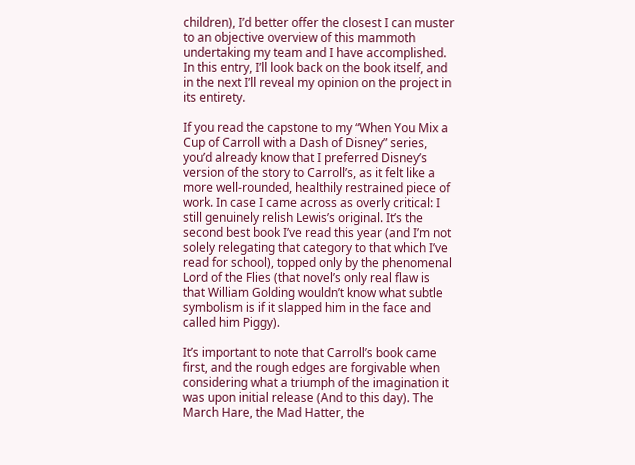children), I’d better offer the closest I can muster to an objective overview of this mammoth undertaking my team and I have accomplished. In this entry, I’ll look back on the book itself, and in the next I’ll reveal my opinion on the project in its entirety.

If you read the capstone to my “When You Mix a Cup of Carroll with a Dash of Disney” series, you’d already know that I preferred Disney’s version of the story to Carroll’s, as it felt like a more well-rounded, healthily restrained piece of work. In case I came across as overly critical: I still genuinely relish Lewis’s original. It’s the second best book I’ve read this year (and I’m not solely relegating that category to that which I’ve read for school), topped only by the phenomenal Lord of the Flies (that novel’s only real flaw is that William Golding wouldn’t know what subtle symbolism is if it slapped him in the face and called him Piggy).

It’s important to note that Carroll’s book came first, and the rough edges are forgivable when considering what a triumph of the imagination it was upon initial release (And to this day). The March Hare, the Mad Hatter, the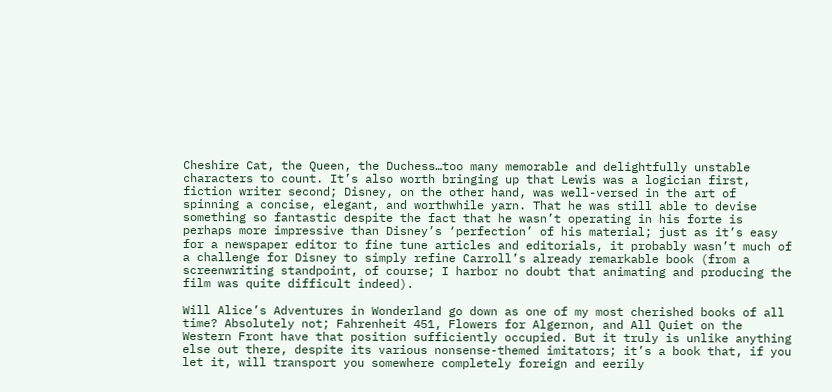Cheshire Cat, the Queen, the Duchess…too many memorable and delightfully unstable characters to count. It’s also worth bringing up that Lewis was a logician first, fiction writer second; Disney, on the other hand, was well-versed in the art of spinning a concise, elegant, and worthwhile yarn. That he was still able to devise something so fantastic despite the fact that he wasn’t operating in his forte is perhaps more impressive than Disney’s ‘perfection’ of his material; just as it’s easy for a newspaper editor to fine tune articles and editorials, it probably wasn’t much of a challenge for Disney to simply refine Carroll’s already remarkable book (from a screenwriting standpoint, of course; I harbor no doubt that animating and producing the film was quite difficult indeed).

Will Alice’s Adventures in Wonderland go down as one of my most cherished books of all time? Absolutely not; Fahrenheit 451, Flowers for Algernon, and All Quiet on the Western Front have that position sufficiently occupied. But it truly is unlike anything else out there, despite its various nonsense-themed imitators; it’s a book that, if you let it, will transport you somewhere completely foreign and eerily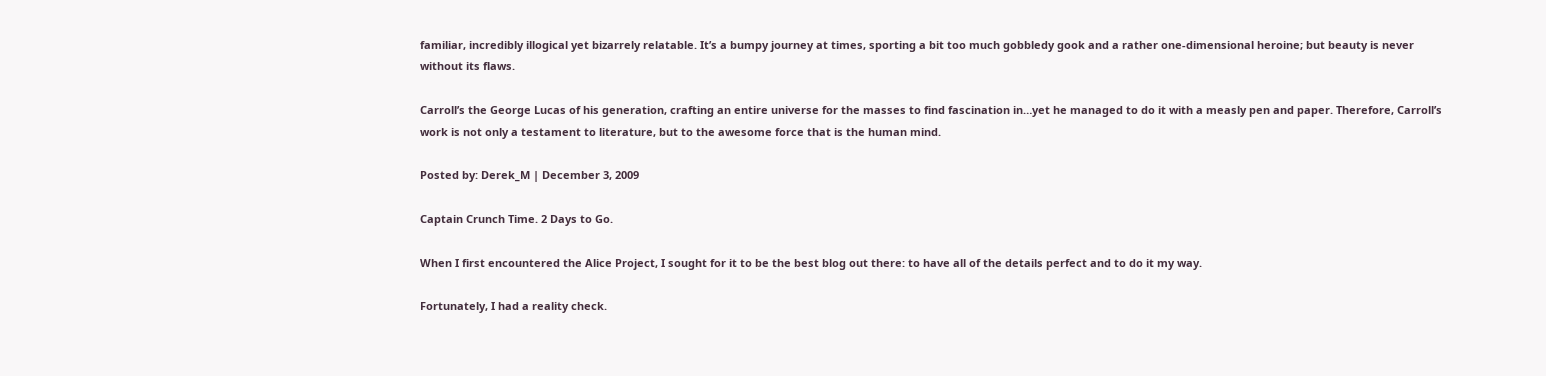familiar, incredibly illogical yet bizarrely relatable. It’s a bumpy journey at times, sporting a bit too much gobbledy gook and a rather one-dimensional heroine; but beauty is never without its flaws.

Carroll’s the George Lucas of his generation, crafting an entire universe for the masses to find fascination in…yet he managed to do it with a measly pen and paper. Therefore, Carroll’s work is not only a testament to literature, but to the awesome force that is the human mind.

Posted by: Derek_M | December 3, 2009

Captain Crunch Time. 2 Days to Go.

When I first encountered the Alice Project, I sought for it to be the best blog out there: to have all of the details perfect and to do it my way.

Fortunately, I had a reality check.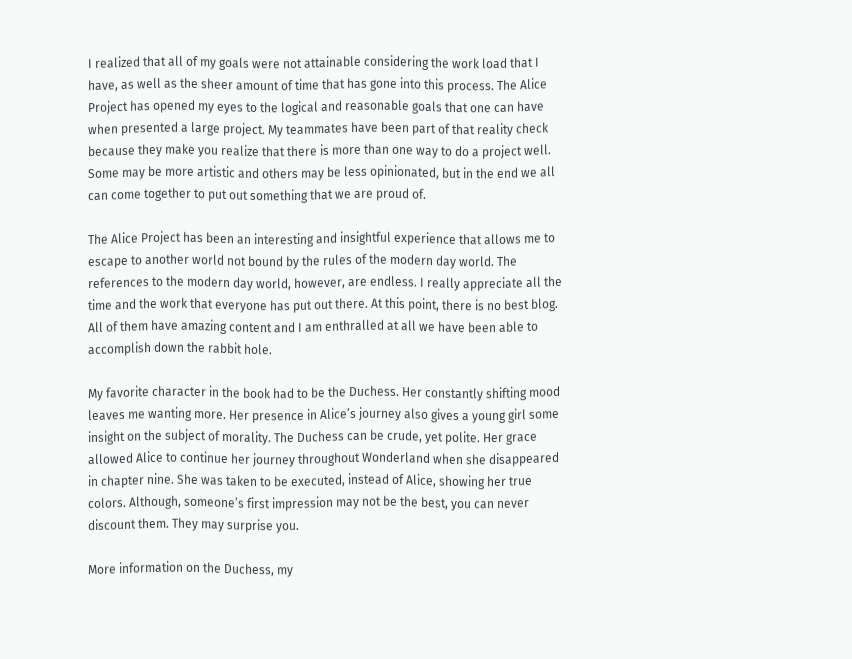I realized that all of my goals were not attainable considering the work load that I have, as well as the sheer amount of time that has gone into this process. The Alice Project has opened my eyes to the logical and reasonable goals that one can have when presented a large project. My teammates have been part of that reality check because they make you realize that there is more than one way to do a project well. Some may be more artistic and others may be less opinionated, but in the end we all can come together to put out something that we are proud of.

The Alice Project has been an interesting and insightful experience that allows me to escape to another world not bound by the rules of the modern day world. The references to the modern day world, however, are endless. I really appreciate all the time and the work that everyone has put out there. At this point, there is no best blog. All of them have amazing content and I am enthralled at all we have been able to accomplish down the rabbit hole.

My favorite character in the book had to be the Duchess. Her constantly shifting mood leaves me wanting more. Her presence in Alice’s journey also gives a young girl some insight on the subject of morality. The Duchess can be crude, yet polite. Her grace allowed Alice to continue her journey throughout Wonderland when she disappeared in chapter nine. She was taken to be executed, instead of Alice, showing her true colors. Although, someone’s first impression may not be the best, you can never discount them. They may surprise you.

More information on the Duchess, my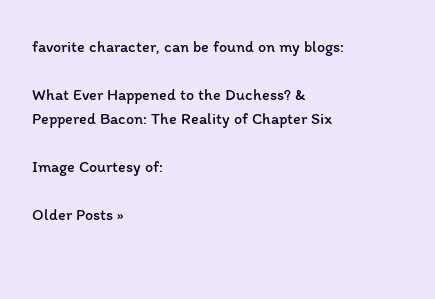favorite character, can be found on my blogs:

What Ever Happened to the Duchess? & Peppered Bacon: The Reality of Chapter Six

Image Courtesy of:

Older Posts »